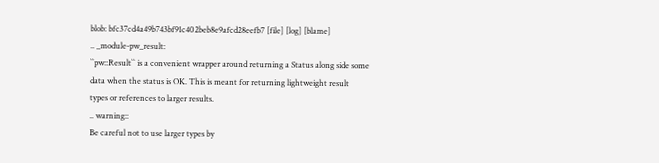blob: bfc37cd4a49b743bf91c402beb8e9afcd28eefb7 [file] [log] [blame]
.. _module-pw_result:
``pw::Result`` is a convenient wrapper around returning a Status along side some
data when the status is OK. This is meant for returning lightweight result
types or references to larger results.
.. warning::
Be careful not to use larger types by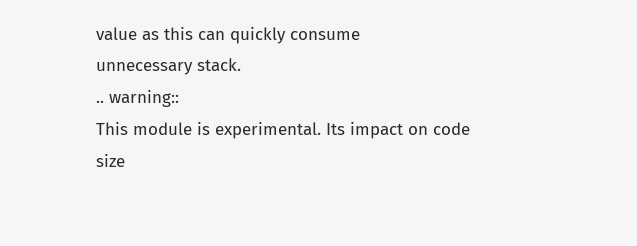value as this can quickly consume
unnecessary stack.
.. warning::
This module is experimental. Its impact on code size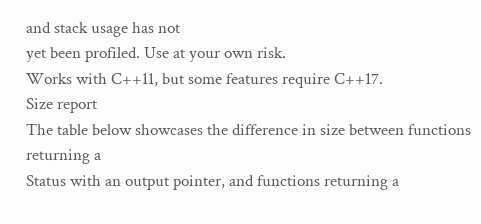and stack usage has not
yet been profiled. Use at your own risk.
Works with C++11, but some features require C++17.
Size report
The table below showcases the difference in size between functions returning a
Status with an output pointer, and functions returning a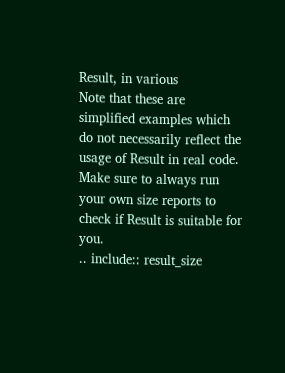Result, in various
Note that these are simplified examples which do not necessarily reflect the
usage of Result in real code. Make sure to always run your own size reports to
check if Result is suitable for you.
.. include:: result_size